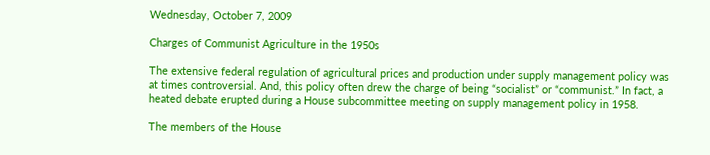Wednesday, October 7, 2009

Charges of Communist Agriculture in the 1950s

The extensive federal regulation of agricultural prices and production under supply management policy was at times controversial. And, this policy often drew the charge of being “socialist” or “communist.” In fact, a heated debate erupted during a House subcommittee meeting on supply management policy in 1958.

The members of the House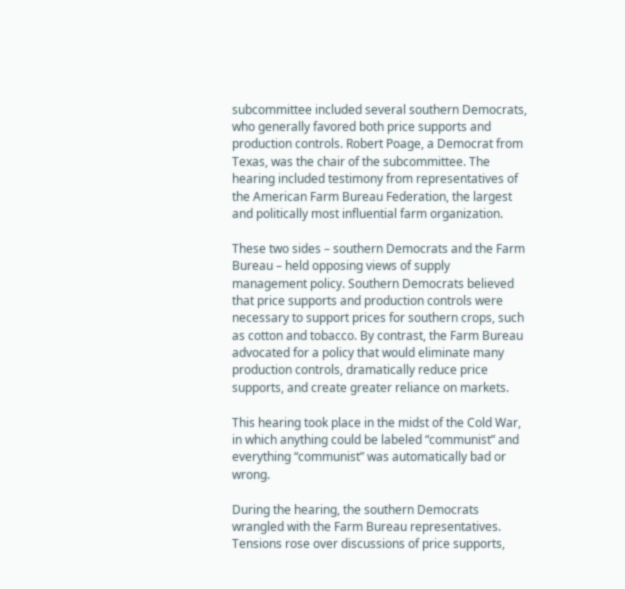subcommittee included several southern Democrats, who generally favored both price supports and production controls. Robert Poage, a Democrat from Texas, was the chair of the subcommittee. The hearing included testimony from representatives of the American Farm Bureau Federation, the largest and politically most influential farm organization.

These two sides – southern Democrats and the Farm Bureau – held opposing views of supply management policy. Southern Democrats believed that price supports and production controls were necessary to support prices for southern crops, such as cotton and tobacco. By contrast, the Farm Bureau advocated for a policy that would eliminate many production controls, dramatically reduce price supports, and create greater reliance on markets.

This hearing took place in the midst of the Cold War, in which anything could be labeled “communist” and everything “communist” was automatically bad or wrong.

During the hearing, the southern Democrats wrangled with the Farm Bureau representatives. Tensions rose over discussions of price supports,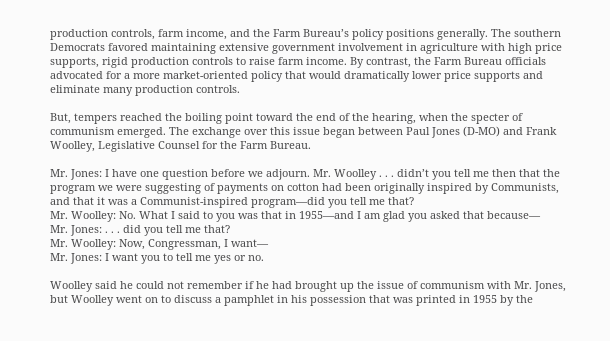production controls, farm income, and the Farm Bureau’s policy positions generally. The southern Democrats favored maintaining extensive government involvement in agriculture with high price supports, rigid production controls to raise farm income. By contrast, the Farm Bureau officials advocated for a more market-oriented policy that would dramatically lower price supports and eliminate many production controls.

But, tempers reached the boiling point toward the end of the hearing, when the specter of communism emerged. The exchange over this issue began between Paul Jones (D-MO) and Frank Woolley, Legislative Counsel for the Farm Bureau.

Mr. Jones: I have one question before we adjourn. Mr. Woolley . . . didn’t you tell me then that the program we were suggesting of payments on cotton had been originally inspired by Communists, and that it was a Communist-inspired program—did you tell me that?
Mr. Woolley: No. What I said to you was that in 1955—and I am glad you asked that because—
Mr. Jones: . . . did you tell me that?
Mr. Woolley: Now, Congressman, I want—
Mr. Jones: I want you to tell me yes or no.

Woolley said he could not remember if he had brought up the issue of communism with Mr. Jones, but Woolley went on to discuss a pamphlet in his possession that was printed in 1955 by the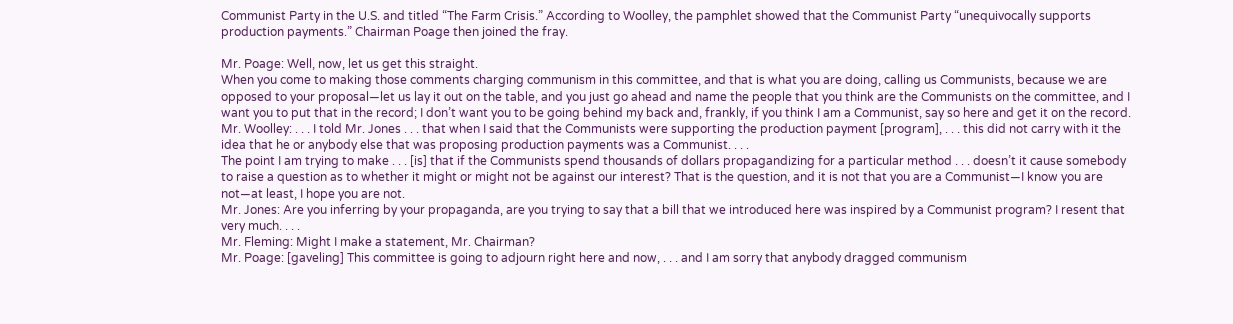Communist Party in the U.S. and titled “The Farm Crisis.” According to Woolley, the pamphlet showed that the Communist Party “unequivocally supports production payments.” Chairman Poage then joined the fray.

Mr. Poage: Well, now, let us get this straight.
When you come to making those comments charging communism in this committee, and that is what you are doing, calling us Communists, because we are opposed to your proposal—let us lay it out on the table, and you just go ahead and name the people that you think are the Communists on the committee, and I want you to put that in the record; I don’t want you to be going behind my back and, frankly, if you think I am a Communist, say so here and get it on the record.
Mr. Woolley: . . . I told Mr. Jones . . . that when I said that the Communists were supporting the production payment [program], . . . this did not carry with it the idea that he or anybody else that was proposing production payments was a Communist. . . .
The point I am trying to make . . . [is] that if the Communists spend thousands of dollars propagandizing for a particular method . . . doesn’t it cause somebody to raise a question as to whether it might or might not be against our interest? That is the question, and it is not that you are a Communist—I know you are not—at least, I hope you are not.
Mr. Jones: Are you inferring by your propaganda, are you trying to say that a bill that we introduced here was inspired by a Communist program? I resent that very much. . . .
Mr. Fleming: Might I make a statement, Mr. Chairman?
Mr. Poage: [gaveling] This committee is going to adjourn right here and now, . . . and I am sorry that anybody dragged communism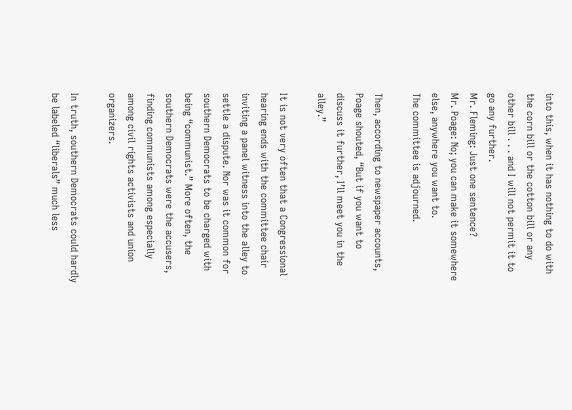into this, when it has nothing to do with the corn bill or the cotton bill or any other bill . . . and I will not permit it to go any further.
Mr. Fleming: Just one sentence?
Mr. Poage: No; you can make it somewhere else, anywhere you want to.
The committee is adjourned.

Then, according to newspaper accounts, Poage shouted, “But if you want to discuss it further, I’ll meet you in the alley.”

It is not very often that a Congressional hearing ends with the committee chair inviting a panel witness into the alley to settle a dispute. Nor was it common for southern Democrats to be charged with being “communist.” More often, the southern Democrats were the accusers, finding communists among especially among civil rights activists and union organizers.

In truth, southern Democrats could hardly be labeled “liberals” much less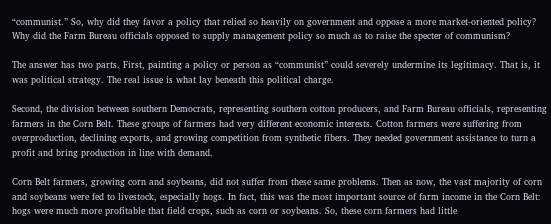“communist.” So, why did they favor a policy that relied so heavily on government and oppose a more market-oriented policy? Why did the Farm Bureau officials opposed to supply management policy so much as to raise the specter of communism?

The answer has two parts. First, painting a policy or person as “communist” could severely undermine its legitimacy. That is, it was political strategy. The real issue is what lay beneath this political charge.

Second, the division between southern Democrats, representing southern cotton producers, and Farm Bureau officials, representing farmers in the Corn Belt. These groups of farmers had very different economic interests. Cotton farmers were suffering from overproduction, declining exports, and growing competition from synthetic fibers. They needed government assistance to turn a profit and bring production in line with demand.

Corn Belt farmers, growing corn and soybeans, did not suffer from these same problems. Then as now, the vast majority of corn and soybeans were fed to livestock, especially hogs. In fact, this was the most important source of farm income in the Corn Belt: hogs were much more profitable that field crops, such as corn or soybeans. So, these corn farmers had little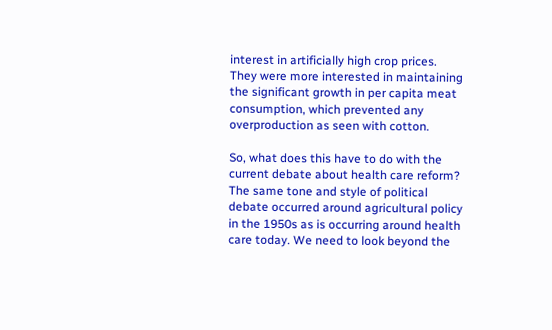interest in artificially high crop prices. They were more interested in maintaining the significant growth in per capita meat consumption, which prevented any overproduction as seen with cotton.

So, what does this have to do with the current debate about health care reform? The same tone and style of political debate occurred around agricultural policy in the 1950s as is occurring around health care today. We need to look beyond the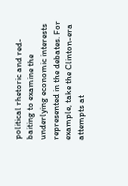political rhetoric and red-baiting to examine the underlying economic interests represented in the debates. For example, take the Clinton-era attempts at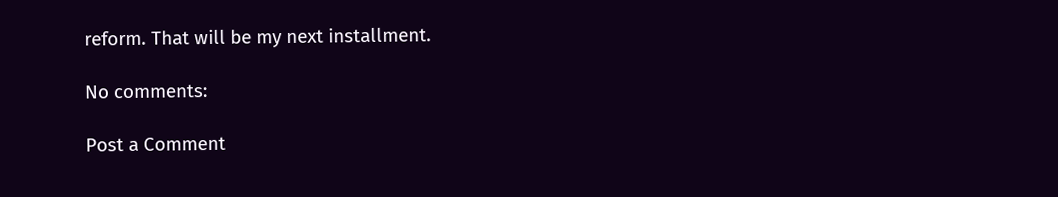reform. That will be my next installment.

No comments:

Post a Comment